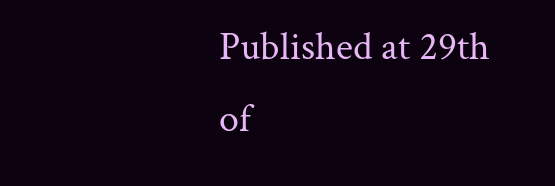Published at 29th of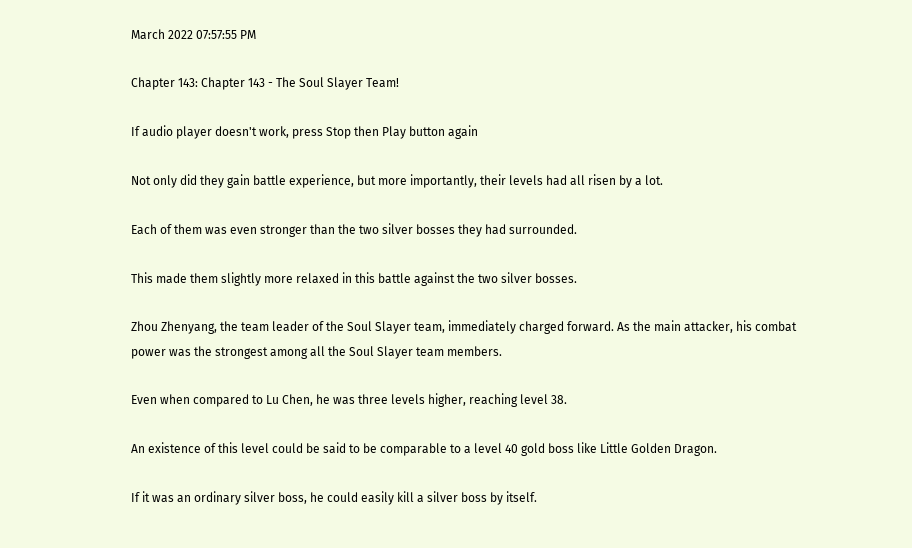March 2022 07:57:55 PM

Chapter 143: Chapter 143 - The Soul Slayer Team!

If audio player doesn't work, press Stop then Play button again

Not only did they gain battle experience, but more importantly, their levels had all risen by a lot.

Each of them was even stronger than the two silver bosses they had surrounded.

This made them slightly more relaxed in this battle against the two silver bosses.

Zhou Zhenyang, the team leader of the Soul Slayer team, immediately charged forward. As the main attacker, his combat power was the strongest among all the Soul Slayer team members.

Even when compared to Lu Chen, he was three levels higher, reaching level 38.

An existence of this level could be said to be comparable to a level 40 gold boss like Little Golden Dragon.

If it was an ordinary silver boss, he could easily kill a silver boss by itself.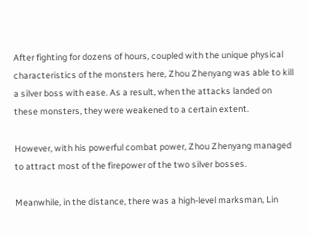After fighting for dozens of hours, coupled with the unique physical characteristics of the monsters here, Zhou Zhenyang was able to kill a silver boss with ease. As a result, when the attacks landed on these monsters, they were weakened to a certain extent.

However, with his powerful combat power, Zhou Zhenyang managed to attract most of the firepower of the two silver bosses.

Meanwhile, in the distance, there was a high-level marksman, Lin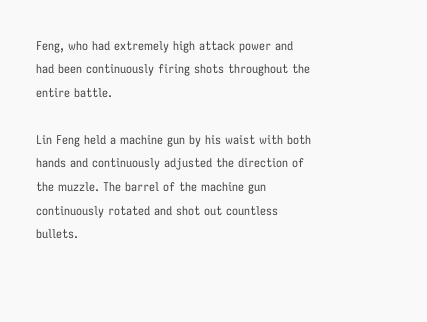Feng, who had extremely high attack power and had been continuously firing shots throughout the entire battle.

Lin Feng held a machine gun by his waist with both hands and continuously adjusted the direction of the muzzle. The barrel of the machine gun continuously rotated and shot out countless bullets.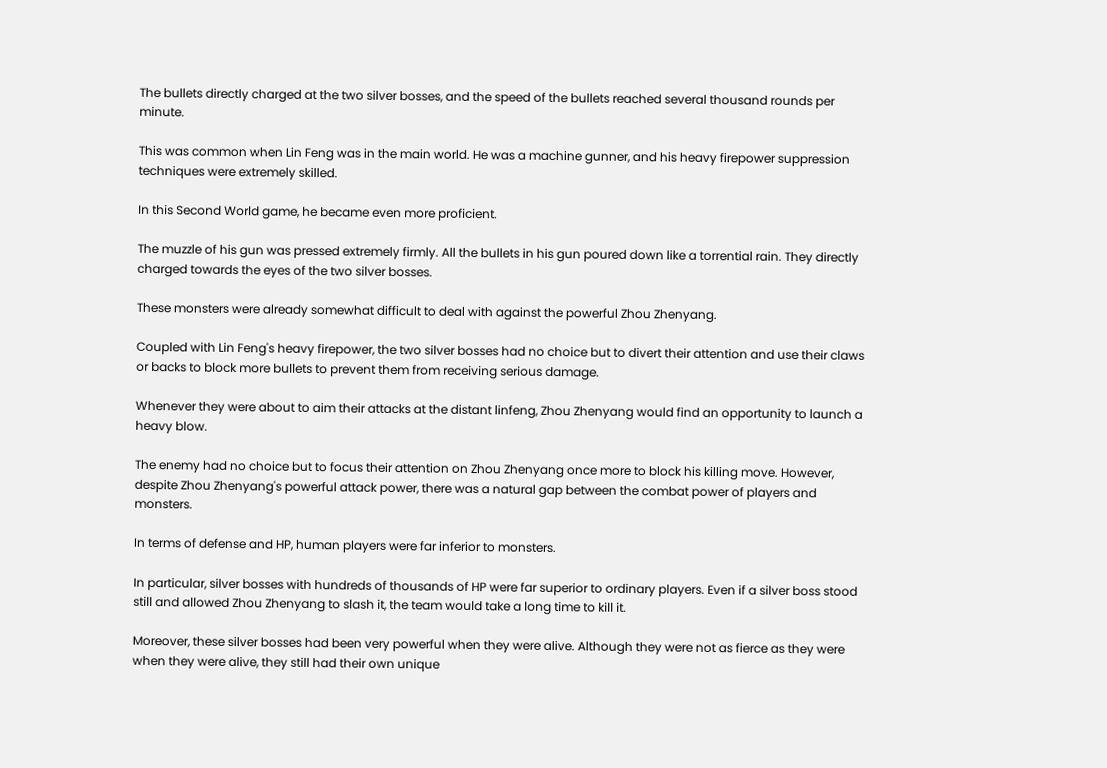The bullets directly charged at the two silver bosses, and the speed of the bullets reached several thousand rounds per minute.

This was common when Lin Feng was in the main world. He was a machine gunner, and his heavy firepower suppression techniques were extremely skilled.

In this Second World game, he became even more proficient.

The muzzle of his gun was pressed extremely firmly. All the bullets in his gun poured down like a torrential rain. They directly charged towards the eyes of the two silver bosses.

These monsters were already somewhat difficult to deal with against the powerful Zhou Zhenyang.

Coupled with Lin Feng's heavy firepower, the two silver bosses had no choice but to divert their attention and use their claws or backs to block more bullets to prevent them from receiving serious damage.

Whenever they were about to aim their attacks at the distant linfeng, Zhou Zhenyang would find an opportunity to launch a heavy blow.

The enemy had no choice but to focus their attention on Zhou Zhenyang once more to block his killing move. However, despite Zhou Zhenyang's powerful attack power, there was a natural gap between the combat power of players and monsters.

In terms of defense and HP, human players were far inferior to monsters.

In particular, silver bosses with hundreds of thousands of HP were far superior to ordinary players. Even if a silver boss stood still and allowed Zhou Zhenyang to slash it, the team would take a long time to kill it.

Moreover, these silver bosses had been very powerful when they were alive. Although they were not as fierce as they were when they were alive, they still had their own unique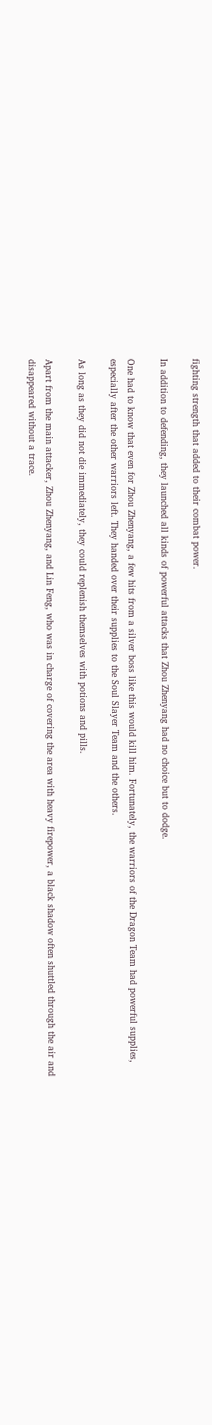fighting strength that added to their combat power.

In addition to defending, they launched all kinds of powerful attacks that Zhou Zhenyang had no choice but to dodge.

One had to know that even for Zhou Zhenyang, a few hits from a silver boss like this would kill him. Fortunately, the warriors of the Dragon Team had powerful supplies, especially after the other warriors left. They handed over their supplies to the Soul Slayer Team and the others.

As long as they did not die immediately, they could replenish themselves with potions and pills.

Apart from the main attacker, Zhou Zhenyang, and Lin Feng, who was in charge of covering the area with heavy firepower, a black shadow often shuttled through the air and disappeared without a trace.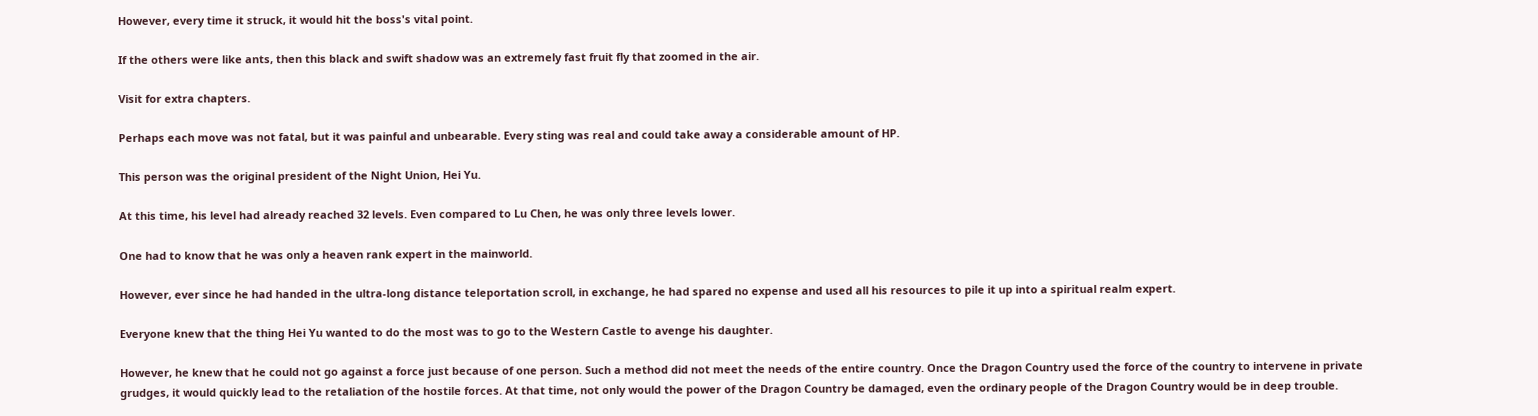However, every time it struck, it would hit the boss's vital point.

If the others were like ants, then this black and swift shadow was an extremely fast fruit fly that zoomed in the air.

Visit for extra chapters.

Perhaps each move was not fatal, but it was painful and unbearable. Every sting was real and could take away a considerable amount of HP.

This person was the original president of the Night Union, Hei Yu.

At this time, his level had already reached 32 levels. Even compared to Lu Chen, he was only three levels lower.

One had to know that he was only a heaven rank expert in the mainworld.

However, ever since he had handed in the ultra-long distance teleportation scroll, in exchange, he had spared no expense and used all his resources to pile it up into a spiritual realm expert.

Everyone knew that the thing Hei Yu wanted to do the most was to go to the Western Castle to avenge his daughter.

However, he knew that he could not go against a force just because of one person. Such a method did not meet the needs of the entire country. Once the Dragon Country used the force of the country to intervene in private grudges, it would quickly lead to the retaliation of the hostile forces. At that time, not only would the power of the Dragon Country be damaged, even the ordinary people of the Dragon Country would be in deep trouble.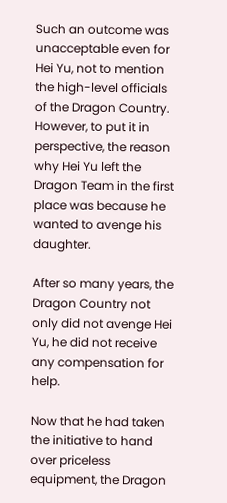Such an outcome was unacceptable even for Hei Yu, not to mention the high-level officials of the Dragon Country. However, to put it in perspective, the reason why Hei Yu left the Dragon Team in the first place was because he wanted to avenge his daughter.

After so many years, the Dragon Country not only did not avenge Hei Yu, he did not receive any compensation for help.

Now that he had taken the initiative to hand over priceless equipment, the Dragon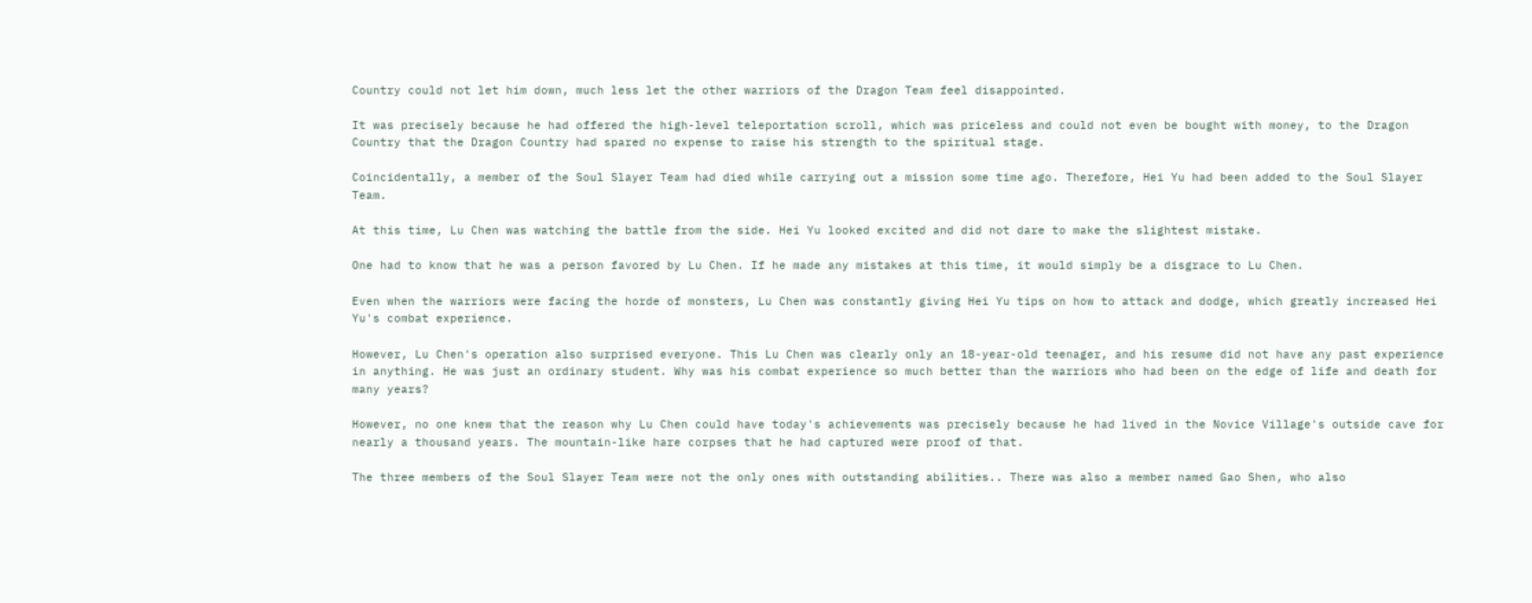Country could not let him down, much less let the other warriors of the Dragon Team feel disappointed.

It was precisely because he had offered the high-level teleportation scroll, which was priceless and could not even be bought with money, to the Dragon Country that the Dragon Country had spared no expense to raise his strength to the spiritual stage.

Coincidentally, a member of the Soul Slayer Team had died while carrying out a mission some time ago. Therefore, Hei Yu had been added to the Soul Slayer Team.

At this time, Lu Chen was watching the battle from the side. Hei Yu looked excited and did not dare to make the slightest mistake.

One had to know that he was a person favored by Lu Chen. If he made any mistakes at this time, it would simply be a disgrace to Lu Chen.

Even when the warriors were facing the horde of monsters, Lu Chen was constantly giving Hei Yu tips on how to attack and dodge, which greatly increased Hei Yu's combat experience.

However, Lu Chen's operation also surprised everyone. This Lu Chen was clearly only an 18-year-old teenager, and his resume did not have any past experience in anything. He was just an ordinary student. Why was his combat experience so much better than the warriors who had been on the edge of life and death for many years?

However, no one knew that the reason why Lu Chen could have today's achievements was precisely because he had lived in the Novice Village's outside cave for nearly a thousand years. The mountain-like hare corpses that he had captured were proof of that.

The three members of the Soul Slayer Team were not the only ones with outstanding abilities.. There was also a member named Gao Shen, who also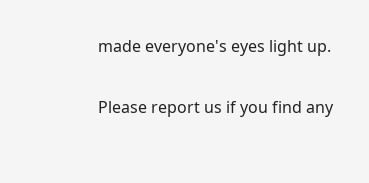made everyone's eyes light up.

Please report us if you find any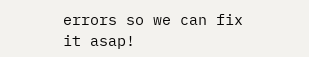errors so we can fix it asap!